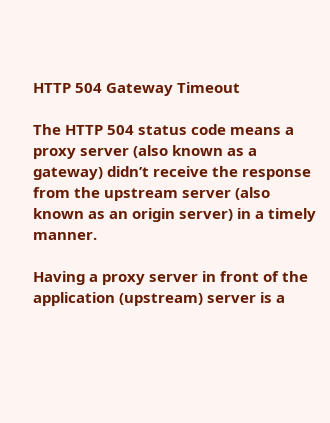HTTP 504 Gateway Timeout

The HTTP 504 status code means a proxy server (also known as a gateway) didn’t receive the response from the upstream server (also known as an origin server) in a timely manner.

Having a proxy server in front of the application (upstream) server is a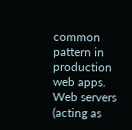common pattern in production web apps. Web servers (acting as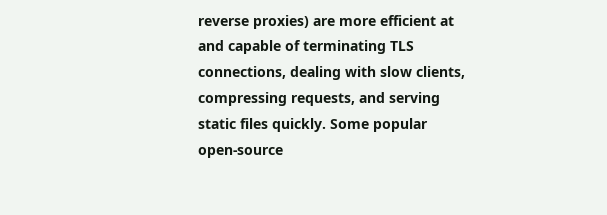reverse proxies) are more efficient at and capable of terminating TLS connections, dealing with slow clients, compressing requests, and serving static files quickly. Some popular open-source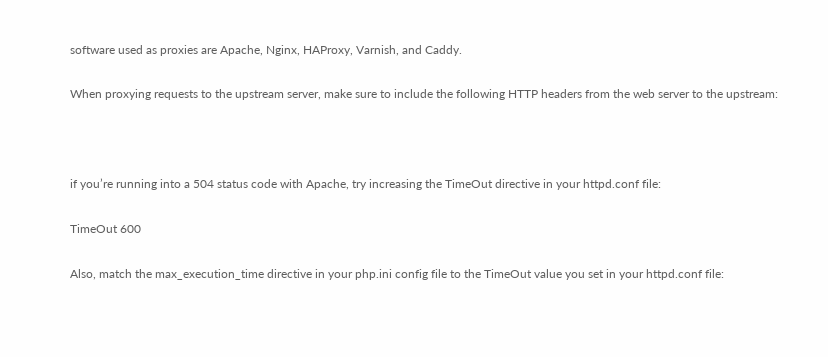software used as proxies are Apache, Nginx, HAProxy, Varnish, and Caddy.

When proxying requests to the upstream server, make sure to include the following HTTP headers from the web server to the upstream:



if you’re running into a 504 status code with Apache, try increasing the TimeOut directive in your httpd.conf file:

TimeOut 600

Also, match the max_execution_time directive in your php.ini config file to the TimeOut value you set in your httpd.conf file: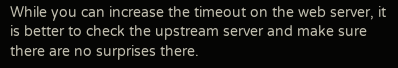While you can increase the timeout on the web server, it is better to check the upstream server and make sure there are no surprises there.